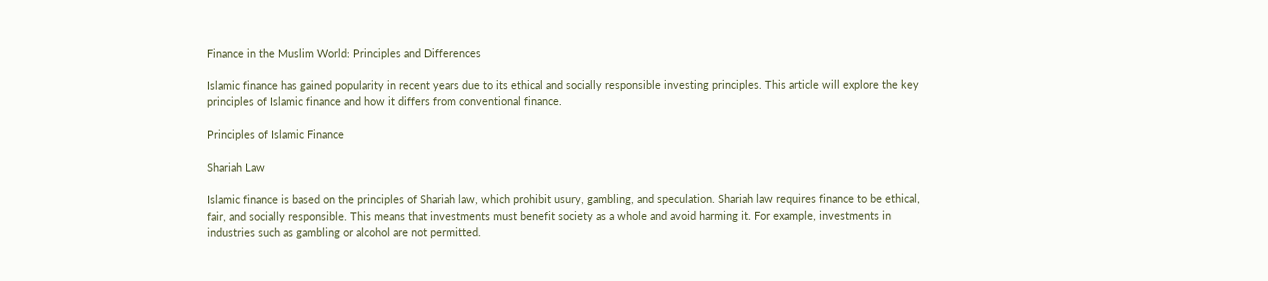Finance in the Muslim World: Principles and Differences

Islamic finance has gained popularity in recent years due to its ethical and socially responsible investing principles. This article will explore the key principles of Islamic finance and how it differs from conventional finance.

Principles of Islamic Finance

Shariah Law

Islamic finance is based on the principles of Shariah law, which prohibit usury, gambling, and speculation. Shariah law requires finance to be ethical, fair, and socially responsible. This means that investments must benefit society as a whole and avoid harming it. For example, investments in industries such as gambling or alcohol are not permitted.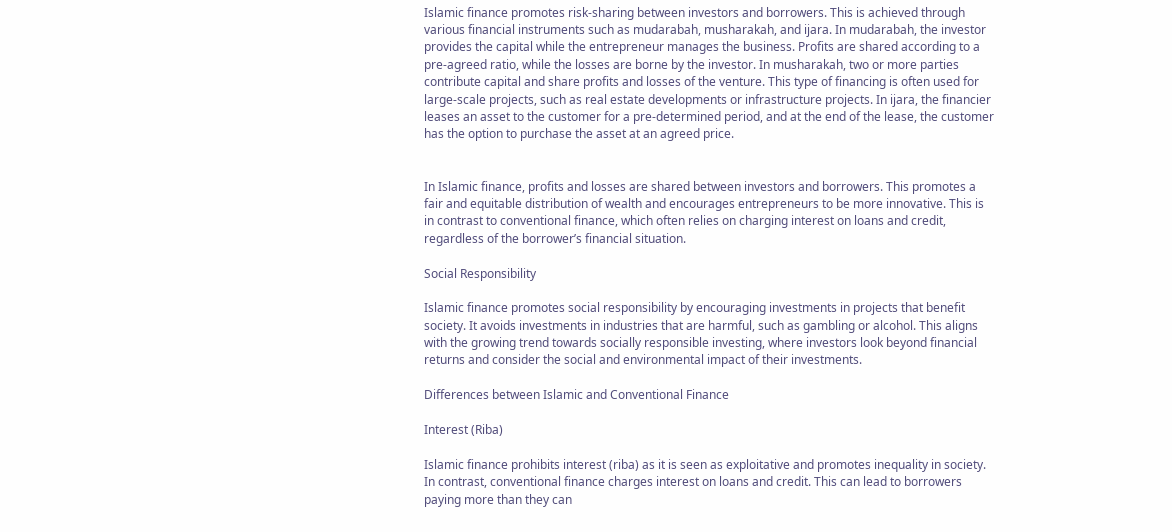Islamic finance promotes risk-sharing between investors and borrowers. This is achieved through various financial instruments such as mudarabah, musharakah, and ijara. In mudarabah, the investor provides the capital while the entrepreneur manages the business. Profits are shared according to a pre-agreed ratio, while the losses are borne by the investor. In musharakah, two or more parties contribute capital and share profits and losses of the venture. This type of financing is often used for large-scale projects, such as real estate developments or infrastructure projects. In ijara, the financier leases an asset to the customer for a pre-determined period, and at the end of the lease, the customer has the option to purchase the asset at an agreed price.


In Islamic finance, profits and losses are shared between investors and borrowers. This promotes a fair and equitable distribution of wealth and encourages entrepreneurs to be more innovative. This is in contrast to conventional finance, which often relies on charging interest on loans and credit, regardless of the borrower’s financial situation.

Social Responsibility

Islamic finance promotes social responsibility by encouraging investments in projects that benefit society. It avoids investments in industries that are harmful, such as gambling or alcohol. This aligns with the growing trend towards socially responsible investing, where investors look beyond financial returns and consider the social and environmental impact of their investments.

Differences between Islamic and Conventional Finance

Interest (Riba)

Islamic finance prohibits interest (riba) as it is seen as exploitative and promotes inequality in society. In contrast, conventional finance charges interest on loans and credit. This can lead to borrowers paying more than they can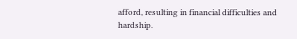afford, resulting in financial difficulties and hardship.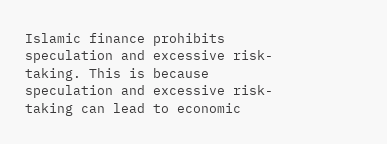Islamic finance prohibits speculation and excessive risk-taking. This is because speculation and excessive risk-taking can lead to economic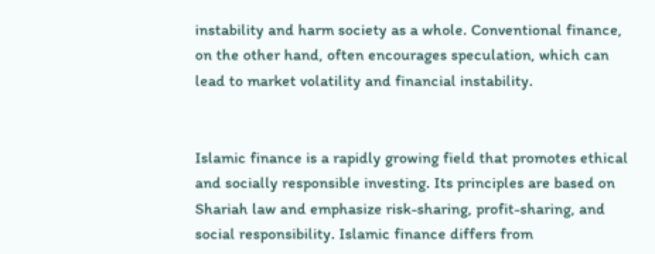instability and harm society as a whole. Conventional finance, on the other hand, often encourages speculation, which can lead to market volatility and financial instability.


Islamic finance is a rapidly growing field that promotes ethical and socially responsible investing. Its principles are based on Shariah law and emphasize risk-sharing, profit-sharing, and social responsibility. Islamic finance differs from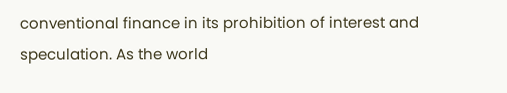conventional finance in its prohibition of interest and speculation. As the world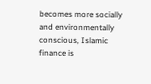becomes more socially and environmentally conscious, Islamic finance is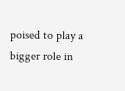poised to play a bigger role in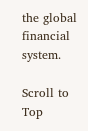the global financial system.

Scroll to Top